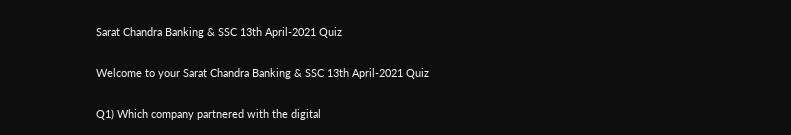Sarat Chandra Banking & SSC 13th April-2021 Quiz

Welcome to your Sarat Chandra Banking & SSC 13th April-2021 Quiz

Q1) Which company partnered with the digital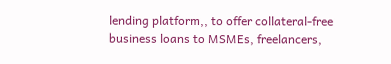lending platform,, to offer collateral-free business loans to MSMEs, freelancers,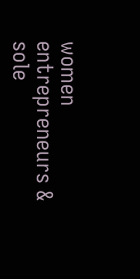women entrepreneurs & sole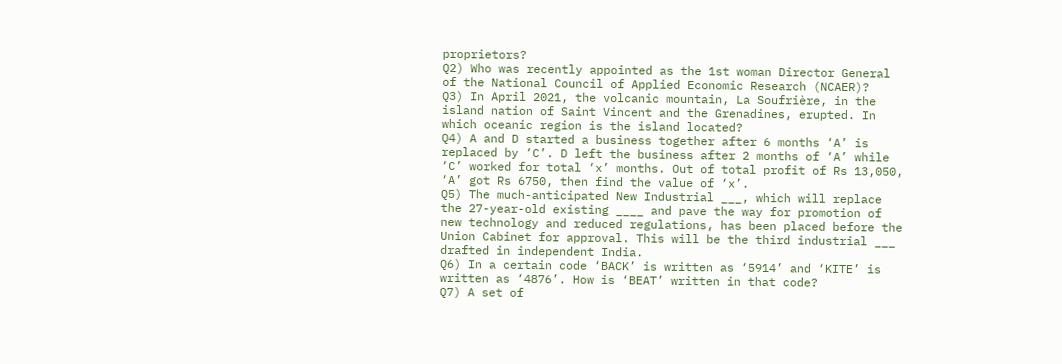proprietors?
Q2) Who was recently appointed as the 1st woman Director General of the National Council of Applied Economic Research (NCAER)?
Q3) In April 2021, the volcanic mountain, La Soufrière, in the island nation of Saint Vincent and the Grenadines, erupted. In which oceanic region is the island located?
Q4) A and D started a business together after 6 months ‘A’ is replaced by ‘C’. D left the business after 2 months of ‘A’ while ‘C’ worked for total ‘x’ months. Out of total profit of Rs 13,050, ‘A’ got Rs 6750, then find the value of ‘x’.
Q5) The much-anticipated New Industrial ___, which will replace the 27-year-old existing ____ and pave the way for promotion of new technology and reduced regulations, has been placed before the Union Cabinet for approval. This will be the third industrial ___ drafted in independent India.
Q6) In a certain code ‘BACK’ is written as ‘5914’ and ‘KITE’ is written as ‘4876’. How is ‘BEAT’ written in that code?
Q7) A set of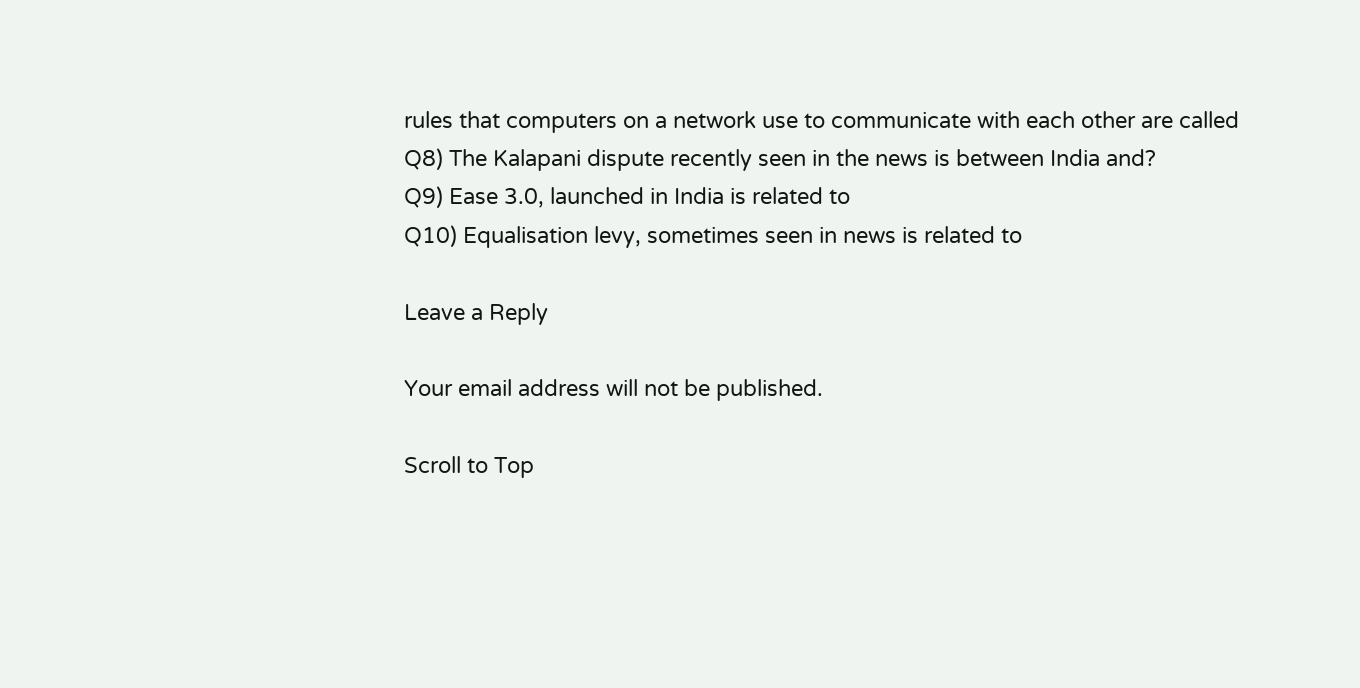rules that computers on a network use to communicate with each other are called
Q8) The Kalapani dispute recently seen in the news is between India and?
Q9) Ease 3.0, launched in India is related to
Q10) Equalisation levy, sometimes seen in news is related to

Leave a Reply

Your email address will not be published.

Scroll to Top